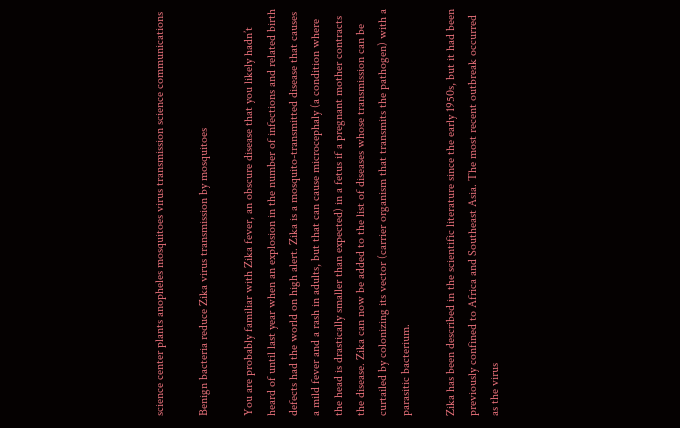science center plants anopheles mosquitoes virus transmission science communications

Benign bacteria reduce Zika virus transmission by mosquitoes

You are probably familiar with Zika fever, an obscure disease that you likely hadn’t heard of until last year when an explosion in the number of infections and related birth defects had the world on high alert. Zika is a mosquito-transmitted disease that causes a mild fever and a rash in adults, but that can cause microcephaly (a condition where the head is drastically smaller than expected) in a fetus if a pregnant mother contracts the disease. Zika can now be added to the list of diseases whose transmission can be curtailed by colonizing its vector (carrier organism that transmits the pathogen) with a parasitic bacterium.

Zika has been described in the scientific literature since the early 1950s, but it had been previously confined to Africa and Southeast Asia. The most recent outbreak occurred as the virus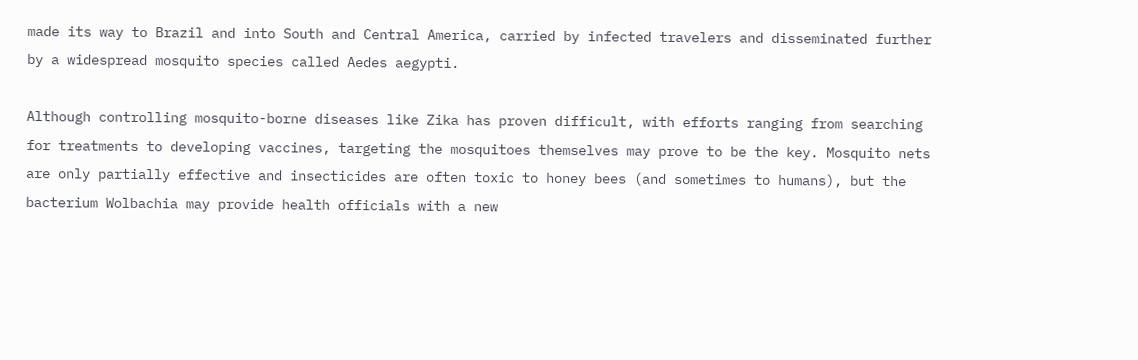made its way to Brazil and into South and Central America, carried by infected travelers and disseminated further by a widespread mosquito species called Aedes aegypti.

Although controlling mosquito-borne diseases like Zika has proven difficult, with efforts ranging from searching for treatments to developing vaccines, targeting the mosquitoes themselves may prove to be the key. Mosquito nets are only partially effective and insecticides are often toxic to honey bees (and sometimes to humans), but the bacterium Wolbachia may provide health officials with a new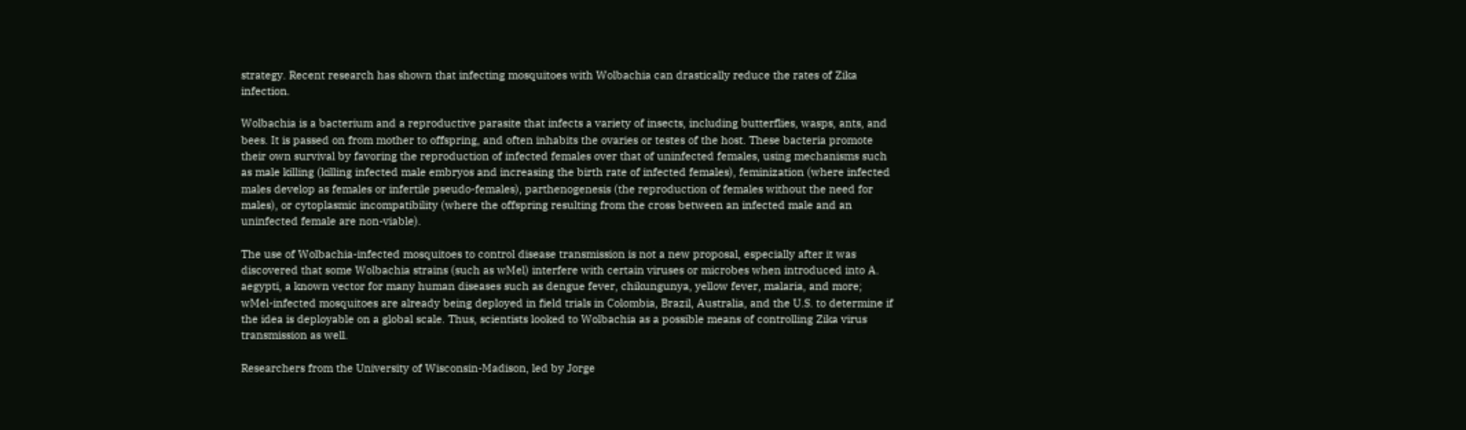strategy. Recent research has shown that infecting mosquitoes with Wolbachia can drastically reduce the rates of Zika infection.

Wolbachia is a bacterium and a reproductive parasite that infects a variety of insects, including butterflies, wasps, ants, and bees. It is passed on from mother to offspring, and often inhabits the ovaries or testes of the host. These bacteria promote their own survival by favoring the reproduction of infected females over that of uninfected females, using mechanisms such as male killing (killing infected male embryos and increasing the birth rate of infected females), feminization (where infected males develop as females or infertile pseudo-females), parthenogenesis (the reproduction of females without the need for males), or cytoplasmic incompatibility (where the offspring resulting from the cross between an infected male and an uninfected female are non-viable).

The use of Wolbachia-infected mosquitoes to control disease transmission is not a new proposal, especially after it was discovered that some Wolbachia strains (such as wMel) interfere with certain viruses or microbes when introduced into A. aegypti, a known vector for many human diseases such as dengue fever, chikungunya, yellow fever, malaria, and more; wMel-infected mosquitoes are already being deployed in field trials in Colombia, Brazil, Australia, and the U.S. to determine if the idea is deployable on a global scale. Thus, scientists looked to Wolbachia as a possible means of controlling Zika virus transmission as well.

Researchers from the University of Wisconsin-Madison, led by Jorge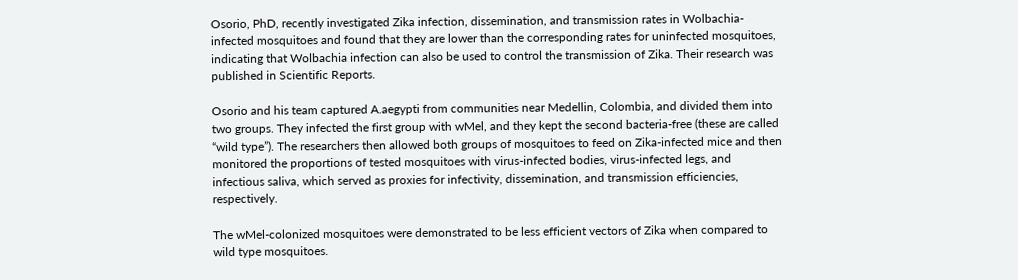Osorio, PhD, recently investigated Zika infection, dissemination, and transmission rates in Wolbachia-infected mosquitoes and found that they are lower than the corresponding rates for uninfected mosquitoes, indicating that Wolbachia infection can also be used to control the transmission of Zika. Their research was published in Scientific Reports.

Osorio and his team captured A.aegypti from communities near Medellin, Colombia, and divided them into two groups. They infected the first group with wMel, and they kept the second bacteria-free (these are called “wild type”). The researchers then allowed both groups of mosquitoes to feed on Zika-infected mice and then monitored the proportions of tested mosquitoes with virus-infected bodies, virus-infected legs, and infectious saliva, which served as proxies for infectivity, dissemination, and transmission efficiencies, respectively.

The wMel-colonized mosquitoes were demonstrated to be less efficient vectors of Zika when compared to wild type mosquitoes.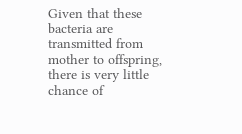Given that these bacteria are transmitted from mother to offspring, there is very little chance of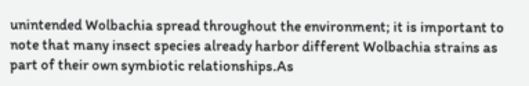unintended Wolbachia spread throughout the environment; it is important to note that many insect species already harbor different Wolbachia strains as part of their own symbiotic relationships.As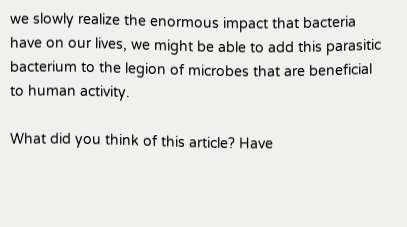we slowly realize the enormous impact that bacteria have on our lives, we might be able to add this parasitic bacterium to the legion of microbes that are beneficial to human activity.

What did you think of this article? Have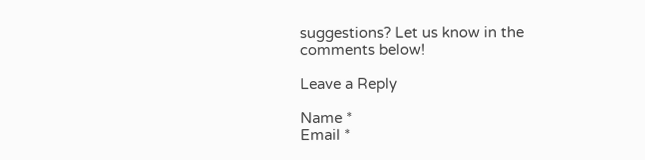suggestions? Let us know in the comments below!

Leave a Reply

Name *
Email *